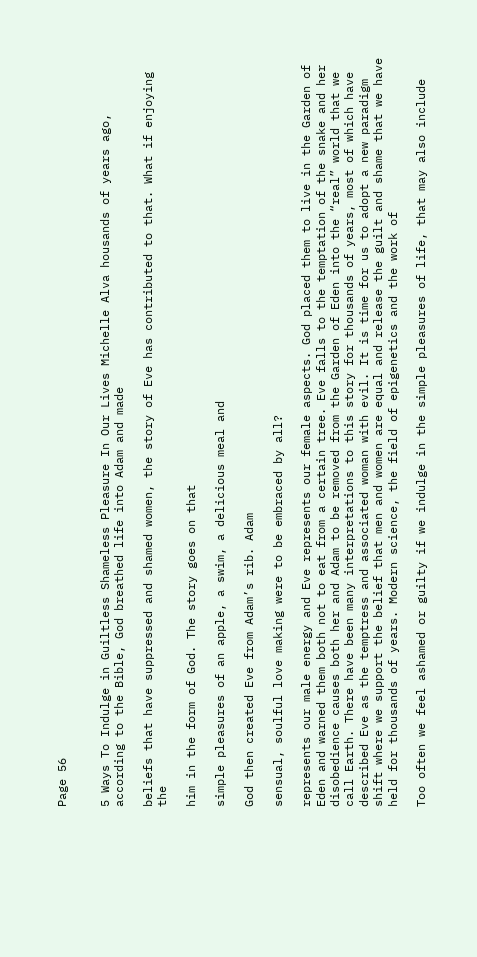Page 56


5 Ways To Indulge in Guiltless Shameless Pleasure In Our Lives Michelle Alva housands of years ago, according to the Bible, God breathed life into Adam and made

beliefs that have suppressed and shamed women, the story of Eve has contributed to that. What if enjoying the

him in the form of God. The story goes on that

simple pleasures of an apple, a swim, a delicious meal and

God then created Eve from Adam’s rib. Adam

sensual, soulful love making were to be embraced by all?

represents our male energy and Eve represents our female aspects. God placed them to live in the Garden of Eden and warned them both not to eat from a certain tree. Eve falls to the temptation of the snake and her disobedience causes both her and Adam to be removed from the Garden of Eden into the “real” world that we call Earth. There have been many interpretations to this story for thousands of years, most of which have described Eve as the temptress and associated woman with evil. It is time for us to adopt a new paradigm shift where we support the belief that men and women are equal and release the guilt and shame that we have held for thousands of years. Modern science, the field of epigenetics and the work of

Too often we feel ashamed or guilty if we indulge in the simple pleasures of life, that may also include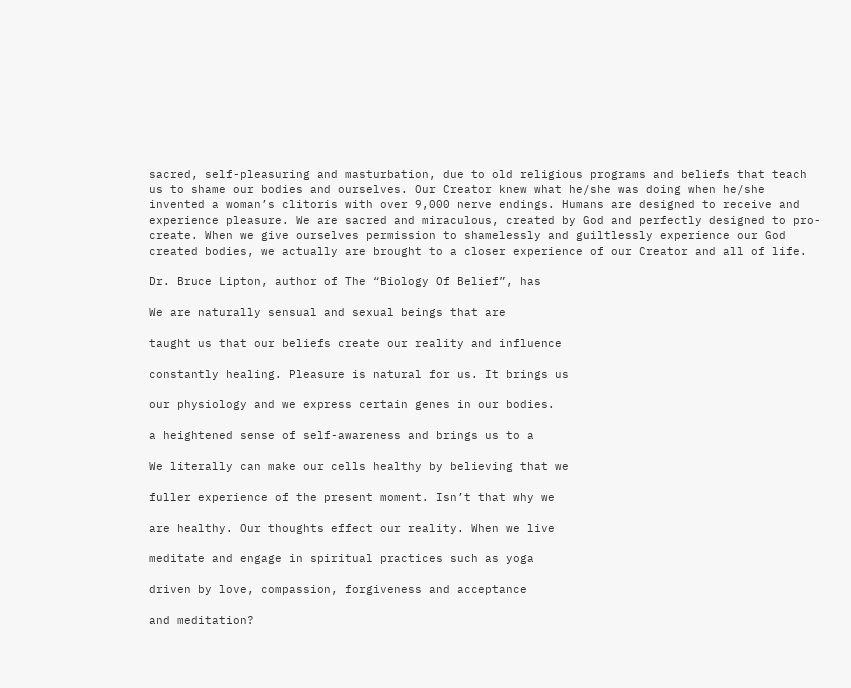sacred, self-pleasuring and masturbation, due to old religious programs and beliefs that teach us to shame our bodies and ourselves. Our Creator knew what he/she was doing when he/she invented a woman’s clitoris with over 9,000 nerve endings. Humans are designed to receive and experience pleasure. We are sacred and miraculous, created by God and perfectly designed to pro-create. When we give ourselves permission to shamelessly and guiltlessly experience our God created bodies, we actually are brought to a closer experience of our Creator and all of life.

Dr. Bruce Lipton, author of The “Biology Of Belief”, has

We are naturally sensual and sexual beings that are

taught us that our beliefs create our reality and influence

constantly healing. Pleasure is natural for us. It brings us

our physiology and we express certain genes in our bodies.

a heightened sense of self-awareness and brings us to a

We literally can make our cells healthy by believing that we

fuller experience of the present moment. Isn’t that why we

are healthy. Our thoughts effect our reality. When we live

meditate and engage in spiritual practices such as yoga

driven by love, compassion, forgiveness and acceptance

and meditation?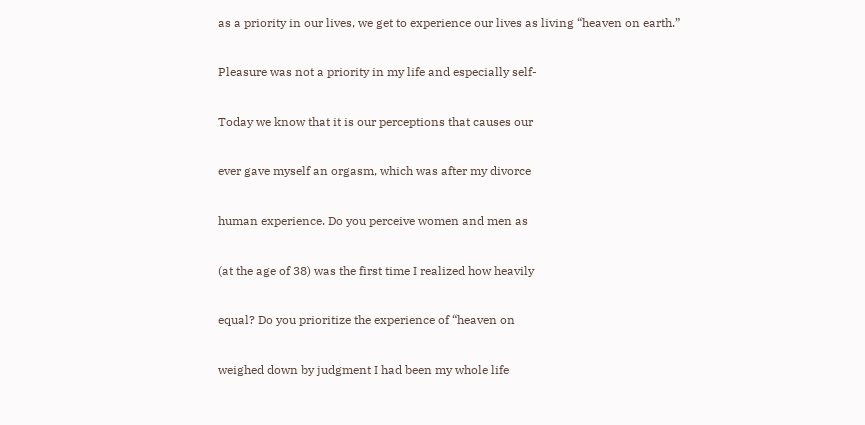as a priority in our lives, we get to experience our lives as living “heaven on earth.”

Pleasure was not a priority in my life and especially self-

Today we know that it is our perceptions that causes our

ever gave myself an orgasm, which was after my divorce

human experience. Do you perceive women and men as

(at the age of 38) was the first time I realized how heavily

equal? Do you prioritize the experience of “heaven on

weighed down by judgment I had been my whole life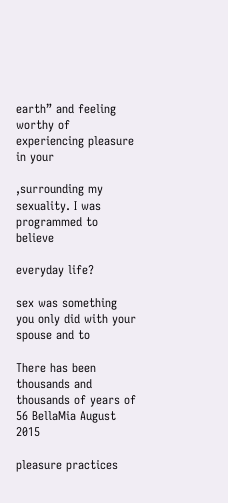earth” and feeling worthy of experiencing pleasure in your

,surrounding my sexuality. I was programmed to believe

everyday life?

sex was something you only did with your spouse and to

There has been thousands and thousands of years of 56 BellaMia August 2015

pleasure practices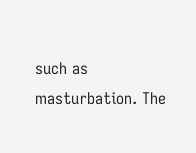such as masturbation. The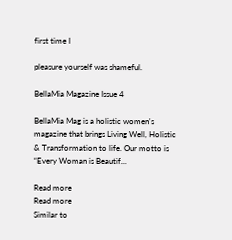first time I

pleasure yourself was shameful.

BellaMia Magazine Issue 4

BellaMia Mag is a holistic women's magazine that brings Living Well, Holistic & Transformation to life. Our motto is “Every Woman is Beautif...

Read more
Read more
Similar to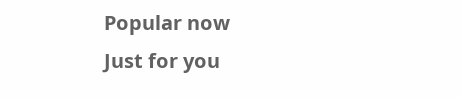Popular now
Just for you